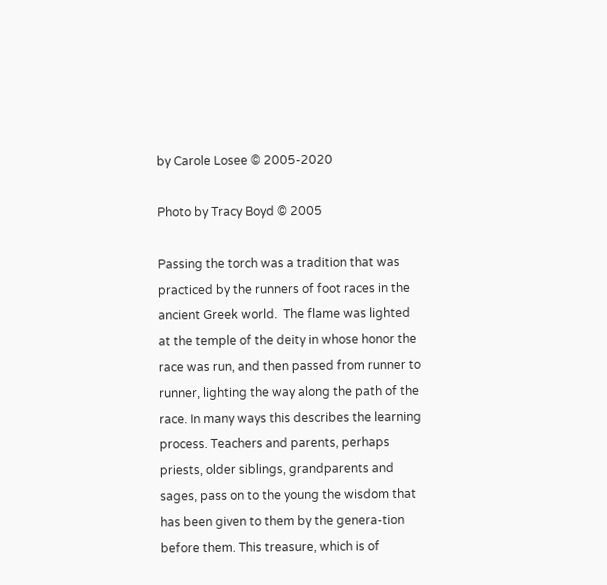by Carole Losee © 2005-2020

Photo by Tracy Boyd © 2005

Passing the torch was a tradition that was practiced by the runners of foot races in the ancient Greek world.  The flame was lighted at the temple of the deity in whose honor the race was run, and then passed from runner to runner, lighting the way along the path of the race. In many ways this describes the learning process. Teachers and parents, perhaps priests, older siblings, grandparents and sages, pass on to the young the wisdom that has been given to them by the genera-tion before them. This treasure, which is of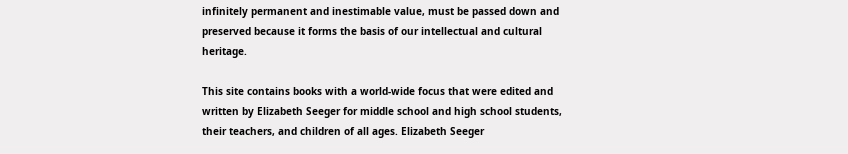infinitely permanent and inestimable value, must be passed down and preserved because it forms the basis of our intellectual and cultural heritage.

This site contains books with a world-wide focus that were edited and written by Elizabeth Seeger for middle school and high school students, their teachers, and children of all ages. Elizabeth Seeger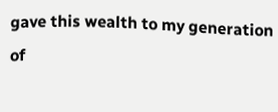gave this wealth to my generation of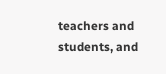teachers and students, and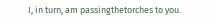I, in turn, am passingthetorches to you.